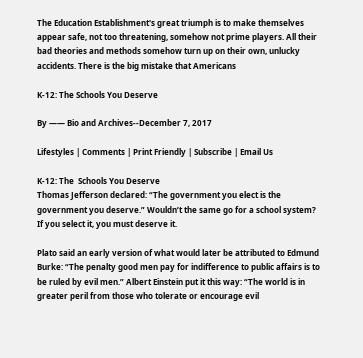The Education Establishment's great triumph is to make themselves appear safe, not too threatening, somehow not prime players. All their bad theories and methods somehow turn up on their own, unlucky accidents. There is the big mistake that Americans

K-12: The Schools You Deserve

By —— Bio and Archives--December 7, 2017

Lifestyles | Comments | Print Friendly | Subscribe | Email Us

K-12: The  Schools You Deserve
Thomas Jefferson declared: “The government you elect is the government you deserve.” Wouldn’t the same go for a school system? If you select it, you must deserve it.

Plato said an early version of what would later be attributed to Edmund Burke: “The penalty good men pay for indifference to public affairs is to be ruled by evil men.” Albert Einstein put it this way: “The world is in greater peril from those who tolerate or encourage evil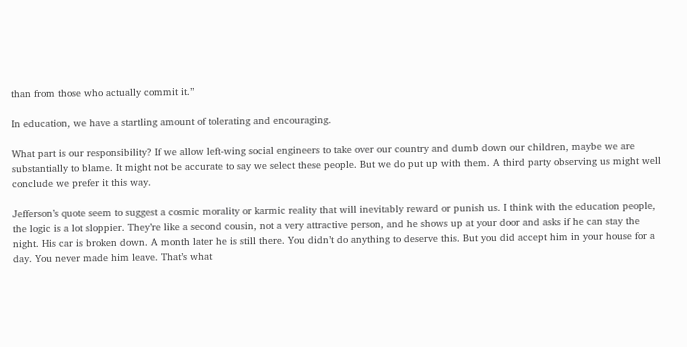than from those who actually commit it.”

In education, we have a startling amount of tolerating and encouraging.

What part is our responsibility? If we allow left-wing social engineers to take over our country and dumb down our children, maybe we are substantially to blame. It might not be accurate to say we select these people. But we do put up with them. A third party observing us might well conclude we prefer it this way.

Jefferson’s quote seem to suggest a cosmic morality or karmic reality that will inevitably reward or punish us. I think with the education people, the logic is a lot sloppier. They’re like a second cousin, not a very attractive person, and he shows up at your door and asks if he can stay the night. His car is broken down. A month later he is still there. You didn’t do anything to deserve this. But you did accept him in your house for a day. You never made him leave. That’s what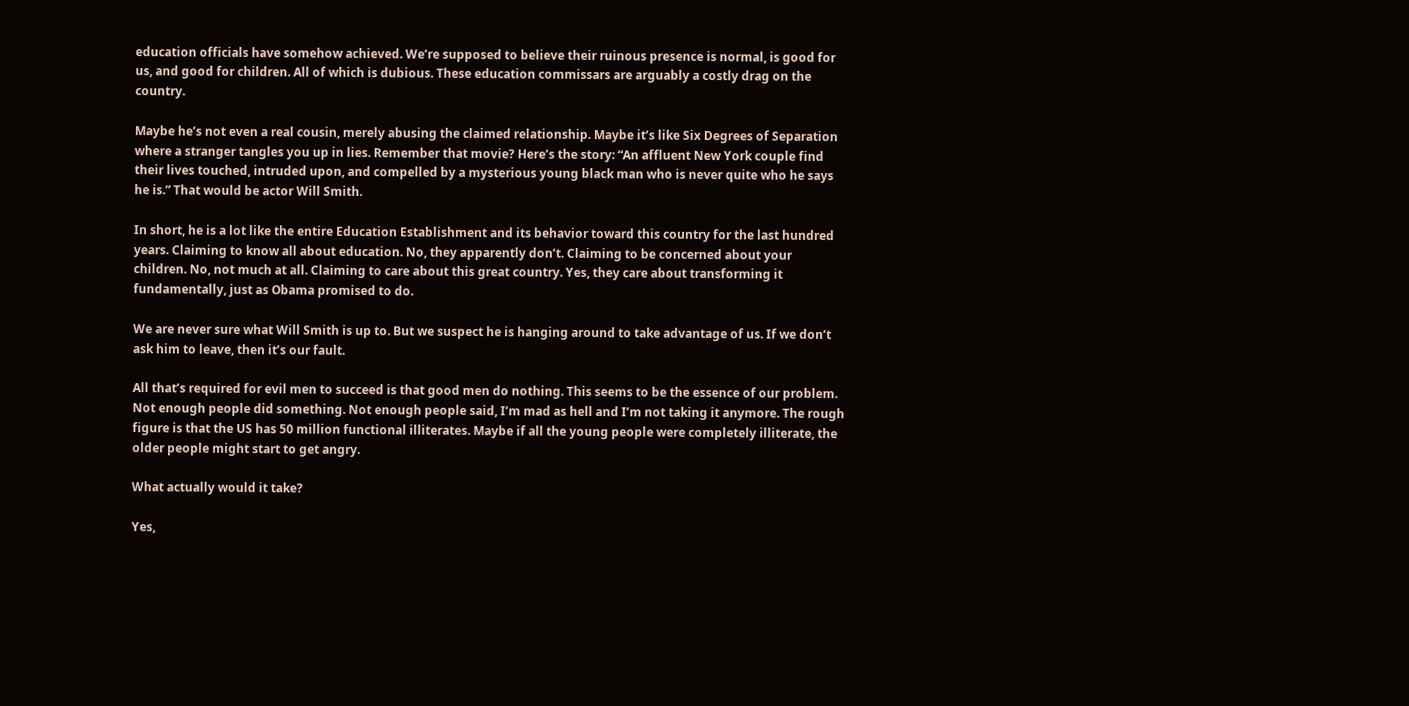education officials have somehow achieved. We’re supposed to believe their ruinous presence is normal, is good for us, and good for children. All of which is dubious. These education commissars are arguably a costly drag on the country.

Maybe he’s not even a real cousin, merely abusing the claimed relationship. Maybe it’s like Six Degrees of Separation where a stranger tangles you up in lies. Remember that movie? Here’s the story: “An affluent New York couple find their lives touched, intruded upon, and compelled by a mysterious young black man who is never quite who he says he is.” That would be actor Will Smith.

In short, he is a lot like the entire Education Establishment and its behavior toward this country for the last hundred years. Claiming to know all about education. No, they apparently don’t. Claiming to be concerned about your children. No, not much at all. Claiming to care about this great country. Yes, they care about transforming it fundamentally, just as Obama promised to do.

We are never sure what Will Smith is up to. But we suspect he is hanging around to take advantage of us. If we don’t ask him to leave, then it’s our fault.

All that’s required for evil men to succeed is that good men do nothing. This seems to be the essence of our problem. Not enough people did something. Not enough people said, I’m mad as hell and I’m not taking it anymore. The rough figure is that the US has 50 million functional illiterates. Maybe if all the young people were completely illiterate, the older people might start to get angry.

What actually would it take?

Yes,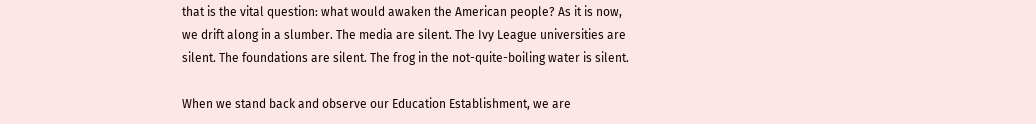that is the vital question: what would awaken the American people? As it is now, we drift along in a slumber. The media are silent. The Ivy League universities are silent. The foundations are silent. The frog in the not-quite-boiling water is silent.

When we stand back and observe our Education Establishment, we are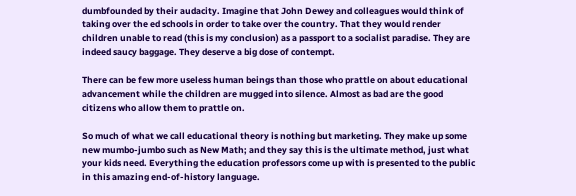dumbfounded by their audacity. Imagine that John Dewey and colleagues would think of taking over the ed schools in order to take over the country. That they would render children unable to read (this is my conclusion) as a passport to a socialist paradise. They are indeed saucy baggage. They deserve a big dose of contempt.

There can be few more useless human beings than those who prattle on about educational advancement while the children are mugged into silence. Almost as bad are the good citizens who allow them to prattle on.

So much of what we call educational theory is nothing but marketing. They make up some new mumbo-jumbo such as New Math; and they say this is the ultimate method, just what your kids need. Everything the education professors come up with is presented to the public in this amazing end-of-history language.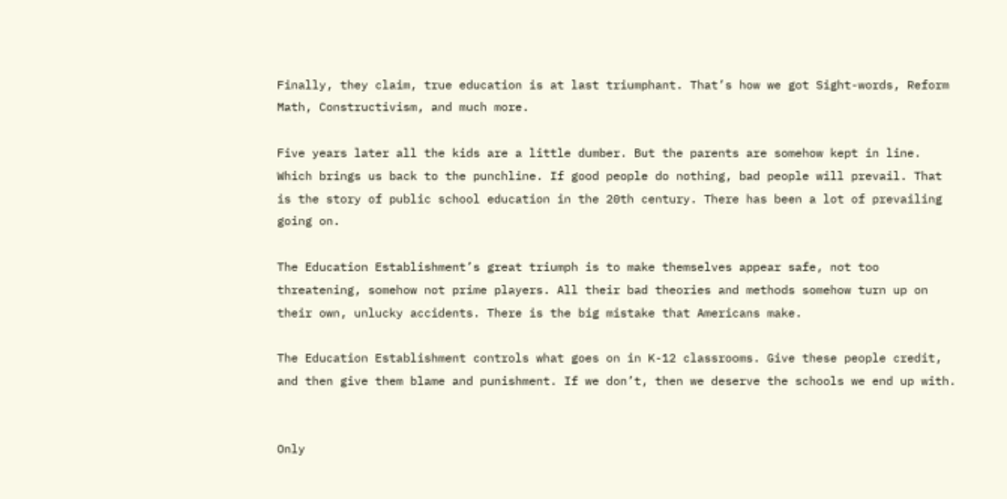Finally, they claim, true education is at last triumphant. That’s how we got Sight-words, Reform Math, Constructivism, and much more.

Five years later all the kids are a little dumber. But the parents are somehow kept in line. Which brings us back to the punchline. If good people do nothing, bad people will prevail. That is the story of public school education in the 20th century. There has been a lot of prevailing going on.

The Education Establishment’s great triumph is to make themselves appear safe, not too threatening, somehow not prime players. All their bad theories and methods somehow turn up on their own, unlucky accidents. There is the big mistake that Americans make.

The Education Establishment controls what goes on in K-12 classrooms. Give these people credit, and then give them blame and punishment. If we don’t, then we deserve the schools we end up with.


Only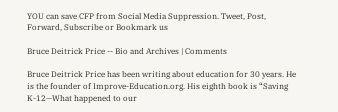YOU can save CFP from Social Media Suppression. Tweet, Post, Forward, Subscribe or Bookmark us

Bruce Deitrick Price -- Bio and Archives | Comments

Bruce Deitrick Price has been writing about education for 30 years. He is the founder of Improve-Education.org. His eighth book is “Saving K-12—What happened to our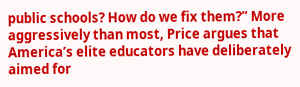public schools? How do we fix them?” More aggressively than most, Price argues that America’s elite educators have deliberately aimed for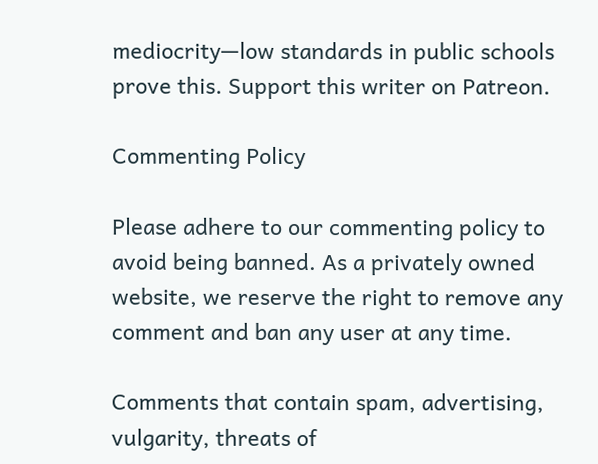mediocrity—low standards in public schools prove this. Support this writer on Patreon.

Commenting Policy

Please adhere to our commenting policy to avoid being banned. As a privately owned website, we reserve the right to remove any comment and ban any user at any time.

Comments that contain spam, advertising, vulgarity, threats of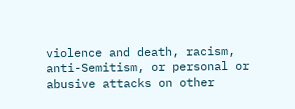violence and death, racism, anti-Semitism, or personal or abusive attacks on other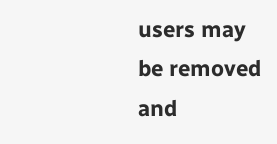users may be removed and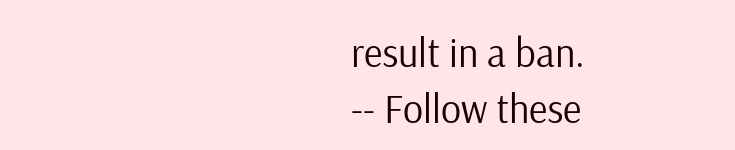result in a ban.
-- Follow these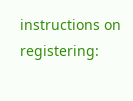instructions on registering: